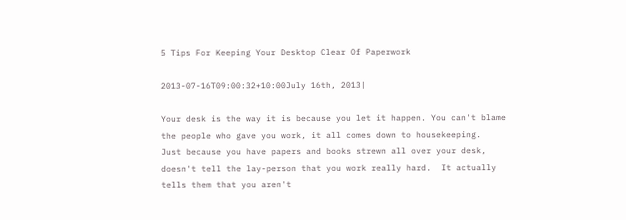5 Tips For Keeping Your Desktop Clear Of Paperwork

2013-07-16T09:00:32+10:00July 16th, 2013|

Your desk is the way it is because you let it happen. You can't blame the people who gave you work, it all comes down to housekeeping.  Just because you have papers and books strewn all over your desk, doesn't tell the lay-person that you work really hard.  It actually tells them that you aren't